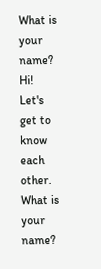What is your name? Hi! Let's get to know each other. What is your name?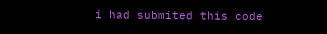i had submited this code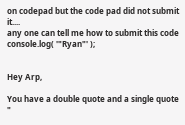on codepad but the code pad did not submit it....
any one can tell me how to submit this code
console.log( '"Ryan"' );


Hey Arp,

You have a double quote and a single quote "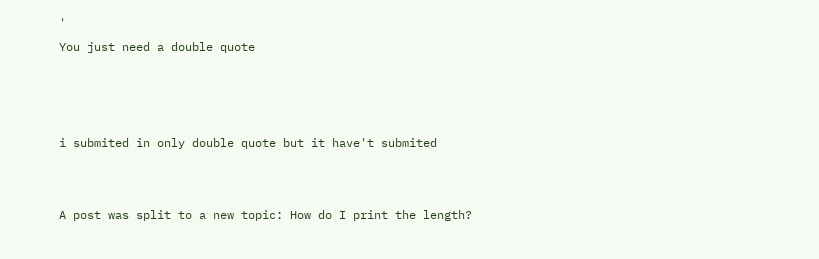'
You just need a double quote



i submited in only double quote but it have't submited


A post was split to a new topic: How do I print the length?